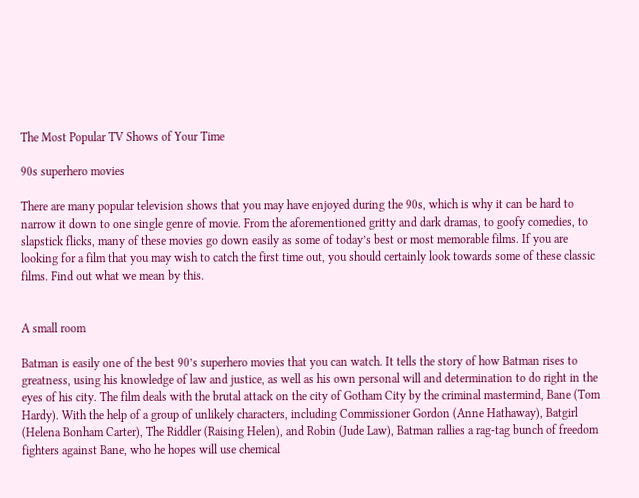The Most Popular TV Shows of Your Time

90s superhero movies

There are many popular television shows that you may have enjoyed during the 90s, which is why it can be hard to narrow it down to one single genre of movie. From the aforementioned gritty and dark dramas, to goofy comedies, to slapstick flicks, many of these movies go down easily as some of today’s best or most memorable films. If you are looking for a film that you may wish to catch the first time out, you should certainly look towards some of these classic films. Find out what we mean by this.


A small room

Batman is easily one of the best 90’s superhero movies that you can watch. It tells the story of how Batman rises to greatness, using his knowledge of law and justice, as well as his own personal will and determination to do right in the eyes of his city. The film deals with the brutal attack on the city of Gotham City by the criminal mastermind, Bane (Tom Hardy). With the help of a group of unlikely characters, including Commissioner Gordon (Anne Hathaway), Batgirl (Helena Bonham Carter), The Riddler (Raising Helen), and Robin (Jude Law), Batman rallies a rag-tag bunch of freedom fighters against Bane, who he hopes will use chemical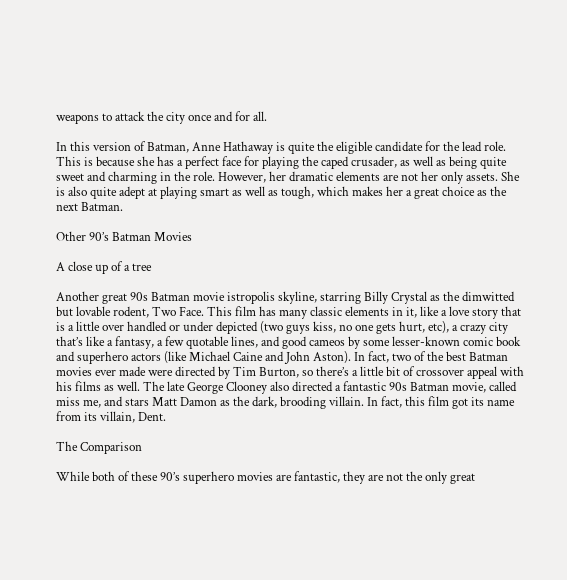weapons to attack the city once and for all.

In this version of Batman, Anne Hathaway is quite the eligible candidate for the lead role. This is because she has a perfect face for playing the caped crusader, as well as being quite sweet and charming in the role. However, her dramatic elements are not her only assets. She is also quite adept at playing smart as well as tough, which makes her a great choice as the next Batman.

Other 90’s Batman Movies

A close up of a tree

Another great 90s Batman movie istropolis skyline, starring Billy Crystal as the dimwitted but lovable rodent, Two Face. This film has many classic elements in it, like a love story that is a little over handled or under depicted (two guys kiss, no one gets hurt, etc), a crazy city that’s like a fantasy, a few quotable lines, and good cameos by some lesser-known comic book and superhero actors (like Michael Caine and John Aston). In fact, two of the best Batman movies ever made were directed by Tim Burton, so there’s a little bit of crossover appeal with his films as well. The late George Clooney also directed a fantastic 90s Batman movie, called miss me, and stars Matt Damon as the dark, brooding villain. In fact, this film got its name from its villain, Dent.

The Comparison

While both of these 90’s superhero movies are fantastic, they are not the only great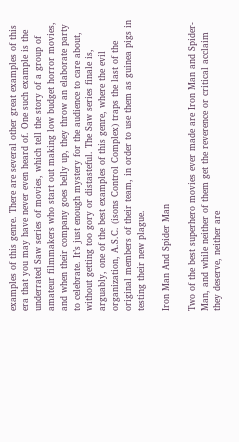examples of this genre. There are several other great examples of this era that you may have never even heard of. One such example is the underrated Saw series of movies, which tell the story of a group of amateur filmmakers who start out making low budget horror movies, and when their company goes belly up, they throw an elaborate party to celebrate. It’s just enough mystery for the audience to care about, without getting too gory or distasteful. The Saw series finale is, arguably, one of the best examples of this genre, where the evil organization, A.S.C. (isons Control Complex) traps the last of the original members of their team, in order to use them as guinea pigs in testing their new plague.

Iron Man And Spider Man

Two of the best superhero movies ever made are Iron Man and Spider-Man, and while neither of them get the reverence or critical acclaim they deserve, neither are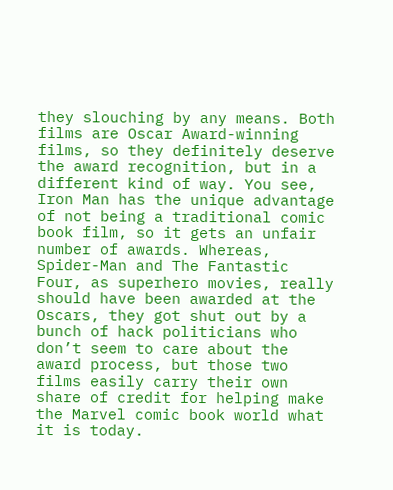they slouching by any means. Both films are Oscar Award-winning films, so they definitely deserve the award recognition, but in a different kind of way. You see, Iron Man has the unique advantage of not being a traditional comic book film, so it gets an unfair number of awards. Whereas, Spider-Man and The Fantastic Four, as superhero movies, really should have been awarded at the Oscars, they got shut out by a bunch of hack politicians who don’t seem to care about the award process, but those two films easily carry their own share of credit for helping make the Marvel comic book world what it is today.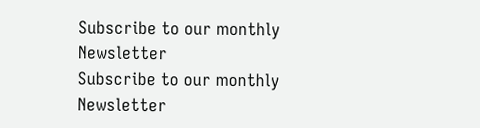Subscribe to our monthly Newsletter
Subscribe to our monthly Newsletter